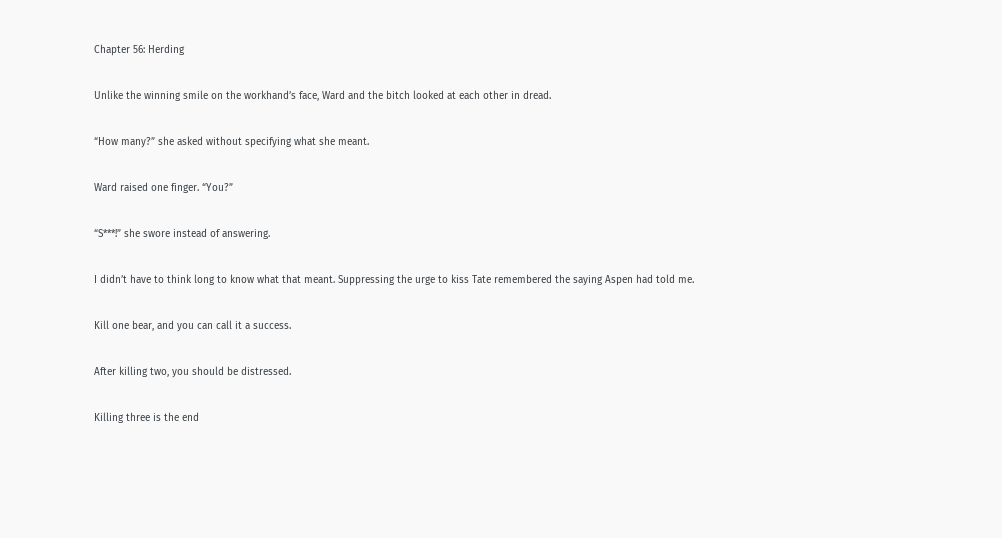Chapter 56: Herding

Unlike the winning smile on the workhand’s face, Ward and the bitch looked at each other in dread.

“How many?” she asked without specifying what she meant.

Ward raised one finger. “You?”

“S***!” she swore instead of answering.

I didn’t have to think long to know what that meant. Suppressing the urge to kiss Tate remembered the saying Aspen had told me.

Kill one bear, and you can call it a success.

After killing two, you should be distressed.

Killing three is the end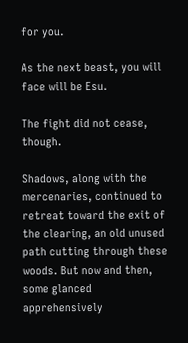for you.

As the next beast, you will face will be Esu.

The fight did not cease, though.

Shadows, along with the mercenaries, continued to retreat toward the exit of the clearing, an old unused path cutting through these woods. But now and then, some glanced apprehensively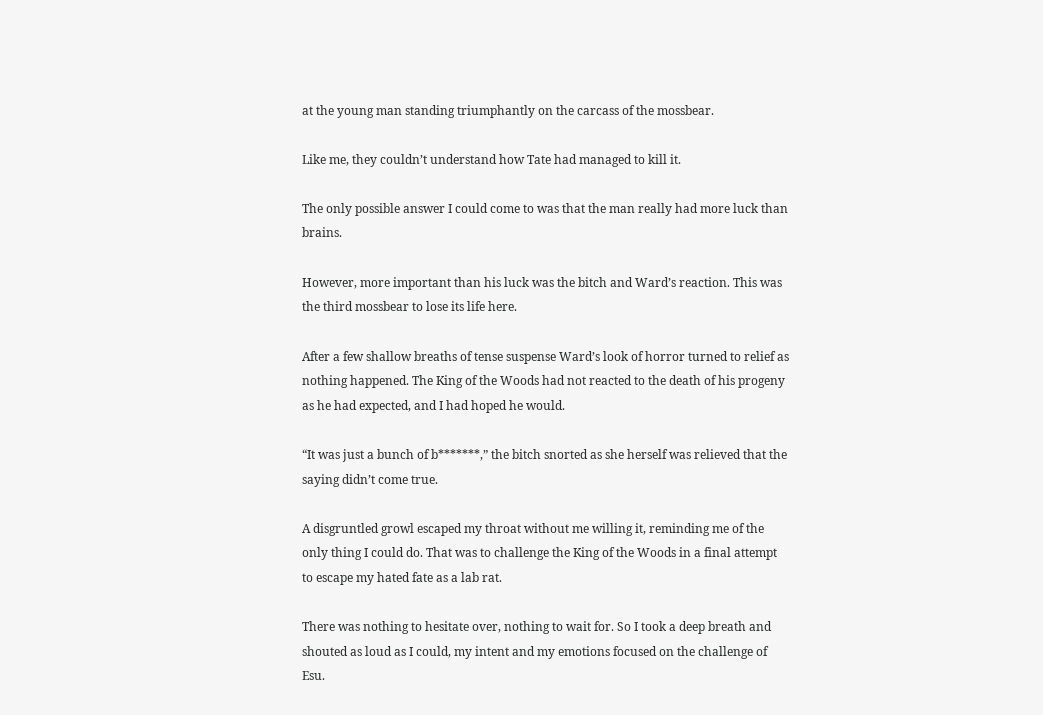at the young man standing triumphantly on the carcass of the mossbear.

Like me, they couldn’t understand how Tate had managed to kill it.

The only possible answer I could come to was that the man really had more luck than brains.

However, more important than his luck was the bitch and Ward’s reaction. This was the third mossbear to lose its life here.

After a few shallow breaths of tense suspense Ward’s look of horror turned to relief as nothing happened. The King of the Woods had not reacted to the death of his progeny as he had expected, and I had hoped he would.

“It was just a bunch of b*******,” the bitch snorted as she herself was relieved that the saying didn’t come true.

A disgruntled growl escaped my throat without me willing it, reminding me of the only thing I could do. That was to challenge the King of the Woods in a final attempt to escape my hated fate as a lab rat.

There was nothing to hesitate over, nothing to wait for. So I took a deep breath and shouted as loud as I could, my intent and my emotions focused on the challenge of Esu.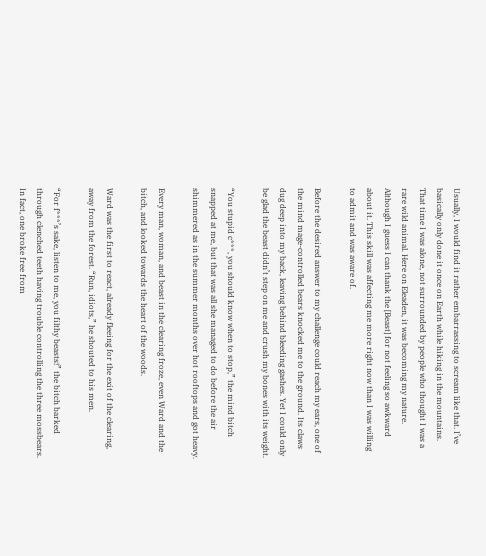Usually, I would find it rather embarrassing to scream like that. I’ve basically only done it once on Earth while hiking in the mountains. That time I was alone, not surrounded by people who thought I was a rare wild animal. Here on Eleaden, it was becoming my nature. Although I guess I can thank the [Beast] for not feeling so awkward about it. This skill was affecting me more right now than I was willing to admit and was aware of.

Before the desired answer to my challenge could reach my ears, one of the mind mage-controlled bears knocked me to the ground. Its claws dug deep into my back, leaving behind bleeding gashes. Yet I could only be glad the beast didn’t step on me and crush my bones with its weight.

“You stupid c***, you should know when to stop,” the mind bitch snapped at me, but that was all she managed to do before the air shimmered as in the summer months over hot rooftops and got heavy.

Every man, woman, and beast in the clearing froze, even Ward and the bitch, and looked towards the heart of the woods.

Ward was the first to react, already fleeing for the exit of the clearing, away from the forest. “Run, idiots,” he shouted to his men.

“For f***’s sake, listen to me, you filthy beasts!” the bitch barked through clenched teeth having trouble controlling the three mossbears. In fact, one broke free from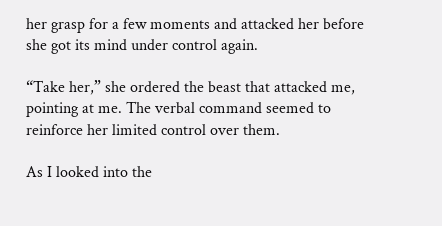her grasp for a few moments and attacked her before she got its mind under control again.

“Take her,” she ordered the beast that attacked me, pointing at me. The verbal command seemed to reinforce her limited control over them.

As I looked into the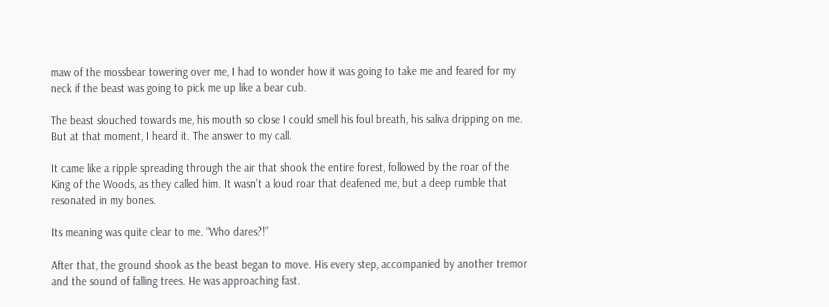maw of the mossbear towering over me, I had to wonder how it was going to take me and feared for my neck if the beast was going to pick me up like a bear cub.

The beast slouched towards me, his mouth so close I could smell his foul breath, his saliva dripping on me. But at that moment, I heard it. The answer to my call.

It came like a ripple spreading through the air that shook the entire forest, followed by the roar of the King of the Woods, as they called him. It wasn’t a loud roar that deafened me, but a deep rumble that resonated in my bones.

Its meaning was quite clear to me. “Who dares?!”

After that, the ground shook as the beast began to move. His every step, accompanied by another tremor and the sound of falling trees. He was approaching fast.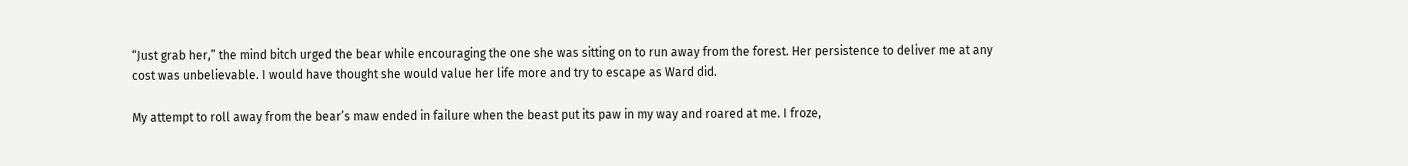“Just grab her,” the mind bitch urged the bear while encouraging the one she was sitting on to run away from the forest. Her persistence to deliver me at any cost was unbelievable. I would have thought she would value her life more and try to escape as Ward did.

My attempt to roll away from the bear’s maw ended in failure when the beast put its paw in my way and roared at me. I froze,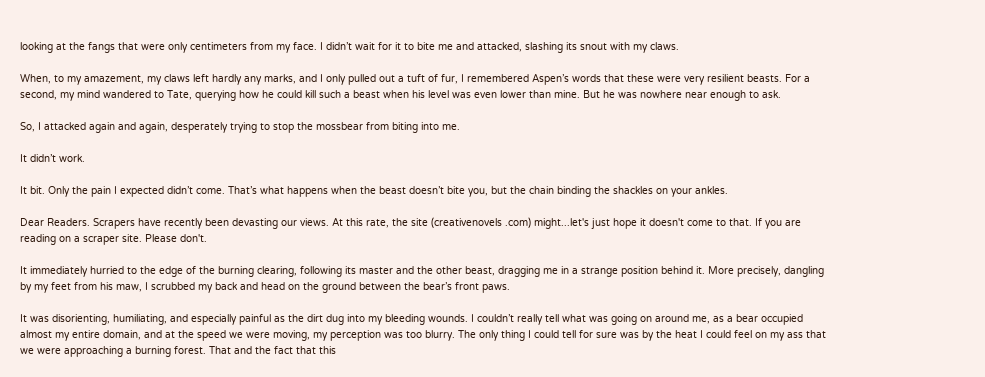looking at the fangs that were only centimeters from my face. I didn’t wait for it to bite me and attacked, slashing its snout with my claws.

When, to my amazement, my claws left hardly any marks, and I only pulled out a tuft of fur, I remembered Aspen’s words that these were very resilient beasts. For a second, my mind wandered to Tate, querying how he could kill such a beast when his level was even lower than mine. But he was nowhere near enough to ask.

So, I attacked again and again, desperately trying to stop the mossbear from biting into me.

It didn’t work.

It bit. Only the pain I expected didn’t come. That’s what happens when the beast doesn’t bite you, but the chain binding the shackles on your ankles.

Dear Readers. Scrapers have recently been devasting our views. At this rate, the site (creativenovels .com) might...let's just hope it doesn't come to that. If you are reading on a scraper site. Please don't.

It immediately hurried to the edge of the burning clearing, following its master and the other beast, dragging me in a strange position behind it. More precisely, dangling by my feet from his maw, I scrubbed my back and head on the ground between the bear’s front paws.

It was disorienting, humiliating, and especially painful as the dirt dug into my bleeding wounds. I couldn’t really tell what was going on around me, as a bear occupied almost my entire domain, and at the speed we were moving, my perception was too blurry. The only thing I could tell for sure was by the heat I could feel on my ass that we were approaching a burning forest. That and the fact that this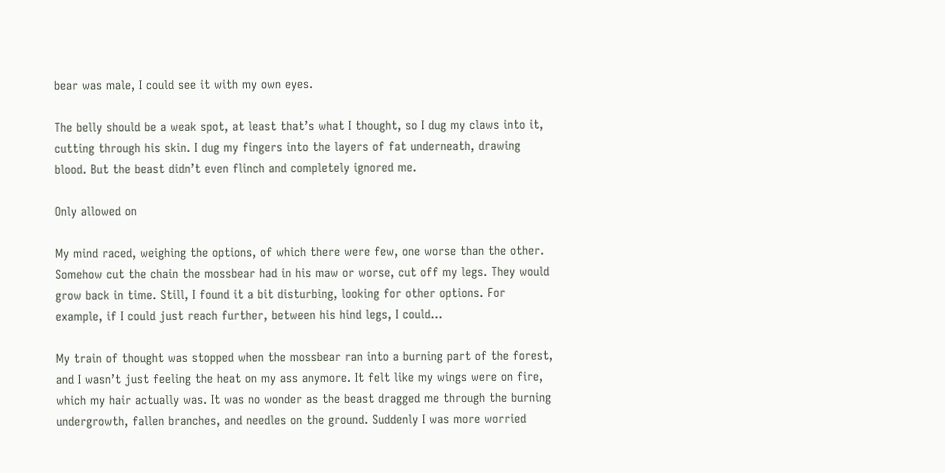bear was male, I could see it with my own eyes.

The belly should be a weak spot, at least that’s what I thought, so I dug my claws into it, cutting through his skin. I dug my fingers into the layers of fat underneath, drawing blood. But the beast didn’t even flinch and completely ignored me.

Only allowed on

My mind raced, weighing the options, of which there were few, one worse than the other. Somehow cut the chain the mossbear had in his maw or worse, cut off my legs. They would grow back in time. Still, I found it a bit disturbing, looking for other options. For example, if I could just reach further, between his hind legs, I could…

My train of thought was stopped when the mossbear ran into a burning part of the forest, and I wasn’t just feeling the heat on my ass anymore. It felt like my wings were on fire, which my hair actually was. It was no wonder as the beast dragged me through the burning undergrowth, fallen branches, and needles on the ground. Suddenly I was more worried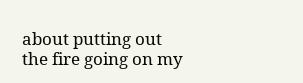about putting out the fire going on my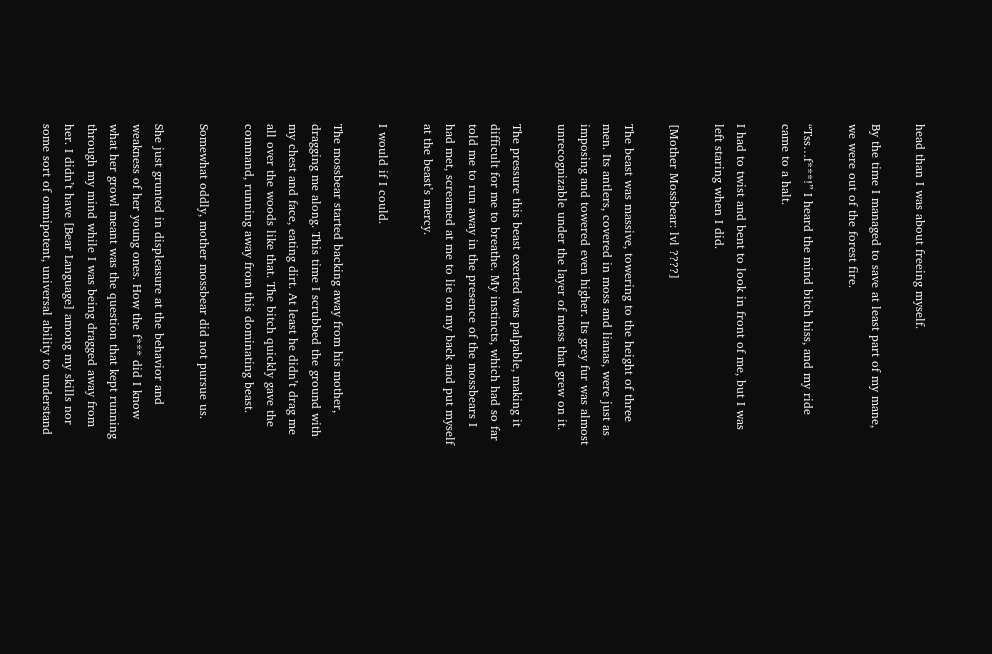head than I was about freeing myself.

By the time I managed to save at least part of my mane, we were out of the forest fire.

“Tss…f***!” I heard the mind bitch hiss, and my ride came to a halt.

I had to twist and bent to look in front of me, but I was left staring when I did.

[Mother Mossbear: lvl ????]

The beast was massive, towering to the height of three men. Its antlers, covered in moss and lianas, were just as imposing and towered even higher. Its grey fur was almost unrecognizable under the layer of moss that grew on it.

The pressure this beast exerted was palpable, making it difficult for me to breathe. My instincts, which had so far told me to run away in the presence of the mossbears I had met, screamed at me to lie on my back and put myself at the beast’s mercy.

I would if I could.

The mossbear started backing away from his mother, dragging me along. This time I scrubbed the ground with my chest and face, eating dirt. At least he didn’t drag me all over the woods like that. The bitch quickly gave the command, running away from this dominating beast.

Somewhat oddly, mother mossbear did not pursue us.

She just grunted in displeasure at the behavior and weakness of her young ones. How the f*** did I know what her growl meant was the question that kept running through my mind while I was being dragged away from her. I didn’t have [Bear Language] among my skills nor some sort of omnipotent, universal ability to understand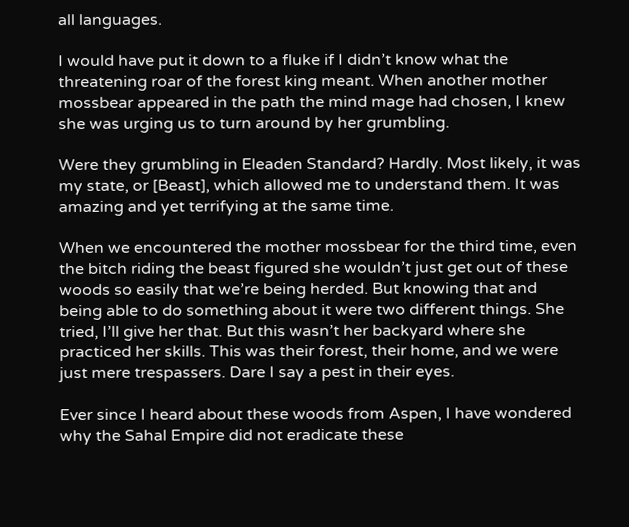all languages.

I would have put it down to a fluke if I didn’t know what the threatening roar of the forest king meant. When another mother mossbear appeared in the path the mind mage had chosen, I knew she was urging us to turn around by her grumbling.

Were they grumbling in Eleaden Standard? Hardly. Most likely, it was my state, or [Beast], which allowed me to understand them. It was amazing and yet terrifying at the same time.

When we encountered the mother mossbear for the third time, even the bitch riding the beast figured she wouldn’t just get out of these woods so easily that we’re being herded. But knowing that and being able to do something about it were two different things. She tried, I’ll give her that. But this wasn’t her backyard where she practiced her skills. This was their forest, their home, and we were just mere trespassers. Dare I say a pest in their eyes.

Ever since I heard about these woods from Aspen, I have wondered why the Sahal Empire did not eradicate these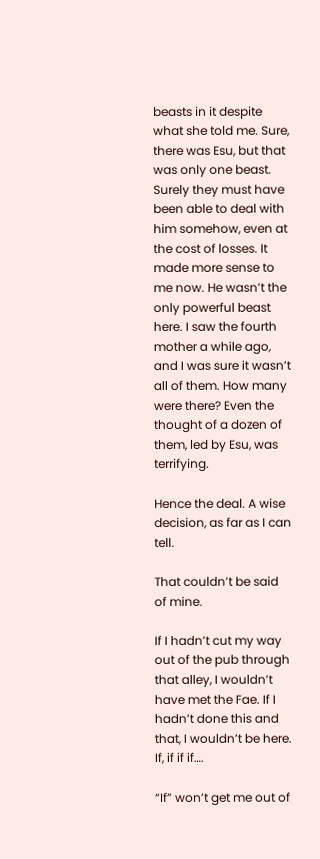beasts in it despite what she told me. Sure, there was Esu, but that was only one beast. Surely they must have been able to deal with him somehow, even at the cost of losses. It made more sense to me now. He wasn’t the only powerful beast here. I saw the fourth mother a while ago, and I was sure it wasn’t all of them. How many were there? Even the thought of a dozen of them, led by Esu, was terrifying.

Hence the deal. A wise decision, as far as I can tell.

That couldn’t be said of mine.

If I hadn’t cut my way out of the pub through that alley, I wouldn’t have met the Fae. If I hadn’t done this and that, I wouldn’t be here. If, if if if….

“If” won’t get me out of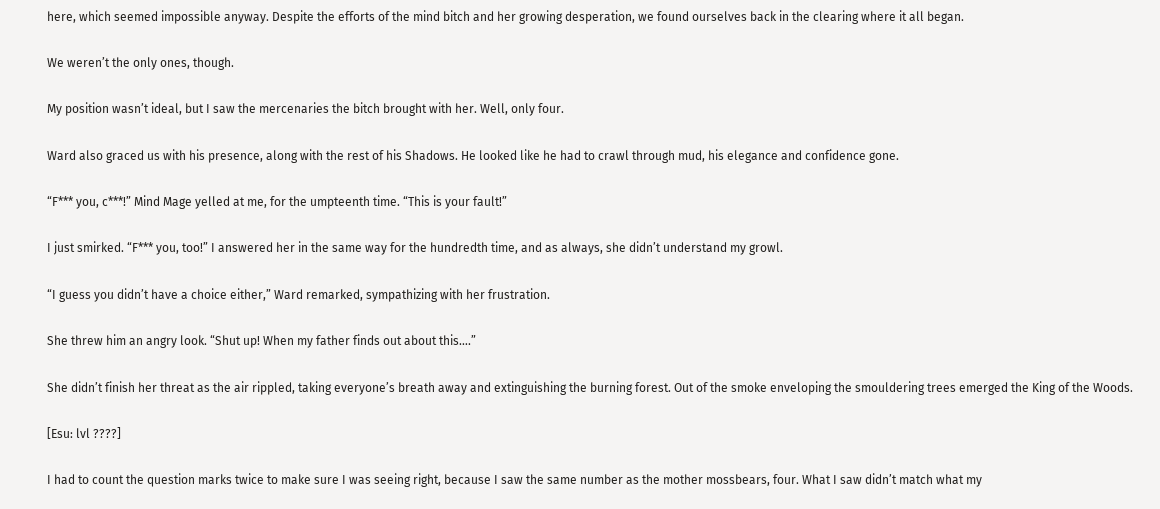here, which seemed impossible anyway. Despite the efforts of the mind bitch and her growing desperation, we found ourselves back in the clearing where it all began.

We weren’t the only ones, though.

My position wasn’t ideal, but I saw the mercenaries the bitch brought with her. Well, only four.

Ward also graced us with his presence, along with the rest of his Shadows. He looked like he had to crawl through mud, his elegance and confidence gone.

“F*** you, c***!” Mind Mage yelled at me, for the umpteenth time. “This is your fault!”

I just smirked. “F*** you, too!” I answered her in the same way for the hundredth time, and as always, she didn’t understand my growl.

“I guess you didn’t have a choice either,” Ward remarked, sympathizing with her frustration.

She threw him an angry look. “Shut up! When my father finds out about this….”

She didn’t finish her threat as the air rippled, taking everyone’s breath away and extinguishing the burning forest. Out of the smoke enveloping the smouldering trees emerged the King of the Woods.

[Esu: lvl ????]

I had to count the question marks twice to make sure I was seeing right, because I saw the same number as the mother mossbears, four. What I saw didn’t match what my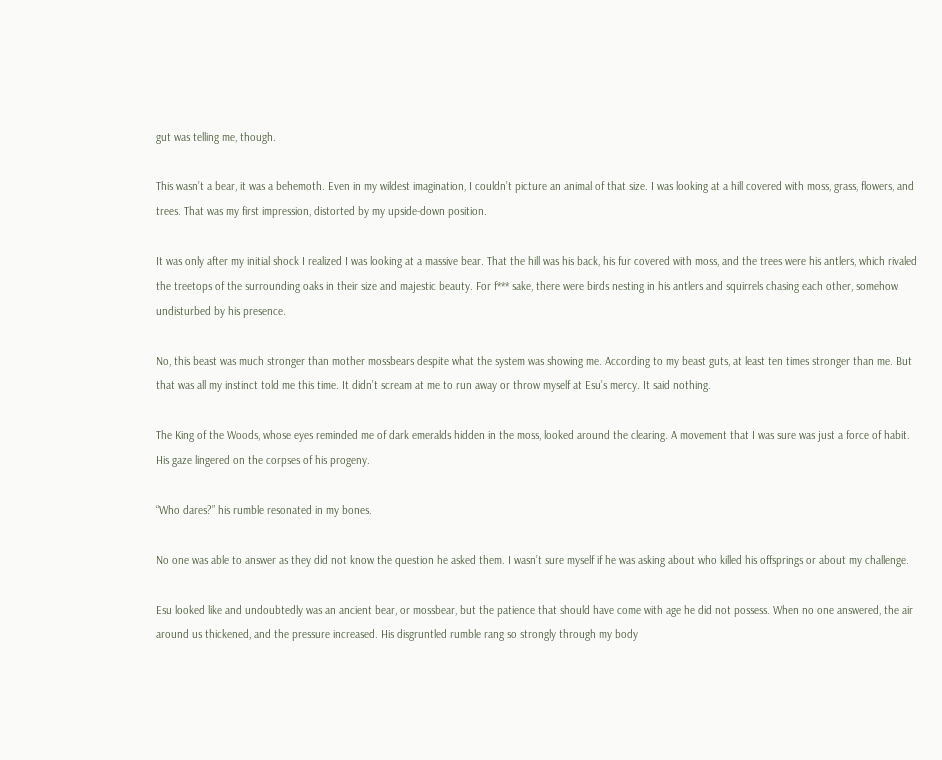gut was telling me, though.

This wasn’t a bear, it was a behemoth. Even in my wildest imagination, I couldn’t picture an animal of that size. I was looking at a hill covered with moss, grass, flowers, and trees. That was my first impression, distorted by my upside-down position.

It was only after my initial shock I realized I was looking at a massive bear. That the hill was his back, his fur covered with moss, and the trees were his antlers, which rivaled the treetops of the surrounding oaks in their size and majestic beauty. For f*** sake, there were birds nesting in his antlers and squirrels chasing each other, somehow undisturbed by his presence.

No, this beast was much stronger than mother mossbears despite what the system was showing me. According to my beast guts, at least ten times stronger than me. But that was all my instinct told me this time. It didn’t scream at me to run away or throw myself at Esu’s mercy. It said nothing.

The King of the Woods, whose eyes reminded me of dark emeralds hidden in the moss, looked around the clearing. A movement that I was sure was just a force of habit. His gaze lingered on the corpses of his progeny.

“Who dares?” his rumble resonated in my bones.

No one was able to answer as they did not know the question he asked them. I wasn’t sure myself if he was asking about who killed his offsprings or about my challenge.

Esu looked like and undoubtedly was an ancient bear, or mossbear, but the patience that should have come with age he did not possess. When no one answered, the air around us thickened, and the pressure increased. His disgruntled rumble rang so strongly through my body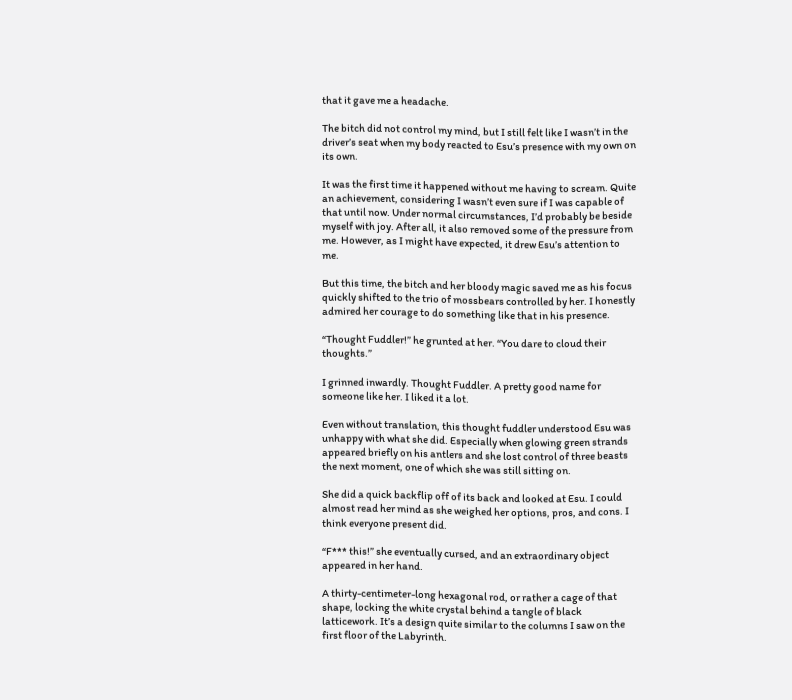that it gave me a headache.

The bitch did not control my mind, but I still felt like I wasn’t in the driver’s seat when my body reacted to Esu’s presence with my own on its own.

It was the first time it happened without me having to scream. Quite an achievement, considering I wasn’t even sure if I was capable of that until now. Under normal circumstances, I’d probably be beside myself with joy. After all, it also removed some of the pressure from me. However, as I might have expected, it drew Esu’s attention to me.

But this time, the bitch and her bloody magic saved me as his focus quickly shifted to the trio of mossbears controlled by her. I honestly admired her courage to do something like that in his presence.

“Thought Fuddler!” he grunted at her. “You dare to cloud their thoughts.”

I grinned inwardly. Thought Fuddler. A pretty good name for someone like her. I liked it a lot.

Even without translation, this thought fuddler understood Esu was unhappy with what she did. Especially when glowing green strands appeared briefly on his antlers and she lost control of three beasts the next moment, one of which she was still sitting on.

She did a quick backflip off of its back and looked at Esu. I could almost read her mind as she weighed her options, pros, and cons. I think everyone present did.

“F*** this!” she eventually cursed, and an extraordinary object appeared in her hand.

A thirty-centimeter-long hexagonal rod, or rather a cage of that shape, locking the white crystal behind a tangle of black latticework. It’s a design quite similar to the columns I saw on the first floor of the Labyrinth.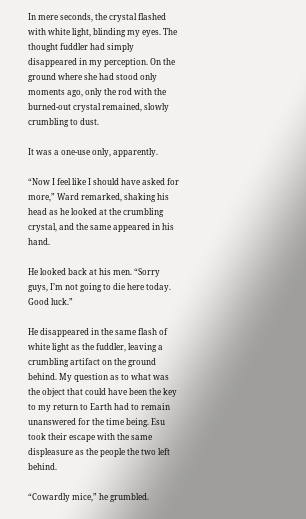In mere seconds, the crystal flashed with white light, blinding my eyes. The thought fuddler had simply disappeared in my perception. On the ground where she had stood only moments ago, only the rod with the burned-out crystal remained, slowly crumbling to dust.

It was a one-use only, apparently.

“Now I feel like I should have asked for more,” Ward remarked, shaking his head as he looked at the crumbling crystal, and the same appeared in his hand.

He looked back at his men. “Sorry guys, I’m not going to die here today. Good luck.”

He disappeared in the same flash of white light as the fuddler, leaving a crumbling artifact on the ground behind. My question as to what was the object that could have been the key to my return to Earth had to remain unanswered for the time being. Esu took their escape with the same displeasure as the people the two left behind.

“Cowardly mice,” he grumbled.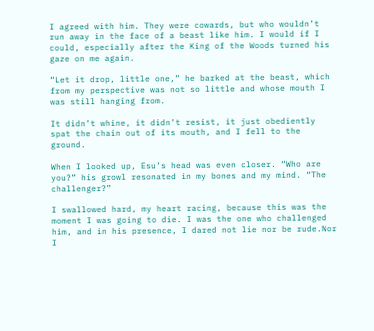I agreed with him. They were cowards, but who wouldn’t run away in the face of a beast like him. I would if I could, especially after the King of the Woods turned his gaze on me again.

“Let it drop, little one,” he barked at the beast, which from my perspective was not so little and whose mouth I was still hanging from.

It didn’t whine, it didn’t resist, it just obediently spat the chain out of its mouth, and I fell to the ground.

When I looked up, Esu’s head was even closer. “Who are you?” his growl resonated in my bones and my mind. “The challenger?”

I swallowed hard, my heart racing, because this was the moment I was going to die. I was the one who challenged him, and in his presence, I dared not lie nor be rude.Nor I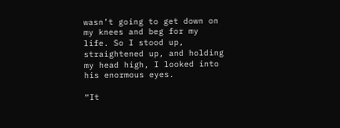wasn’t going to get down on my knees and beg for my life. So I stood up, straightened up, and holding my head high, I looked into his enormous eyes.

“It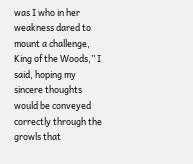was I who in her weakness dared to mount a challenge, King of the Woods,” I said, hoping my sincere thoughts would be conveyed correctly through the growls that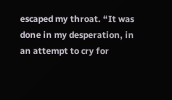escaped my throat. “It was done in my desperation, in an attempt to cry for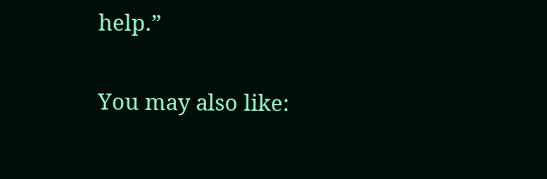help.”

You may also like: